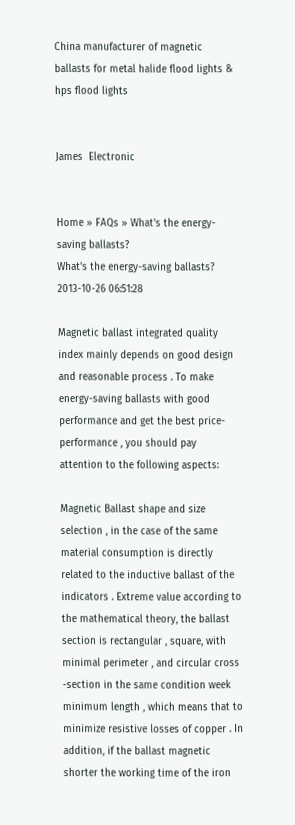China manufacturer of magnetic ballasts for metal halide flood lights & hps flood lights


James  Electronic


Home » FAQs » What's the energy-saving ballasts?
What's the energy-saving ballasts?
2013-10-26 06:51:28

Magnetic ballast integrated quality index mainly depends on good design and reasonable process . To make energy-saving ballasts with good performance and get the best price-performance , you should pay attention to the following aspects:

Magnetic Ballast shape and size selection , in the case of the same material consumption is directly related to the inductive ballast of the indicators . Extreme value according to the mathematical theory, the ballast section is rectangular , square, with minimal perimeter , and circular cross -section in the same condition week minimum length , which means that to minimize resistive losses of copper . In addition, if the ballast magnetic shorter the working time of the iron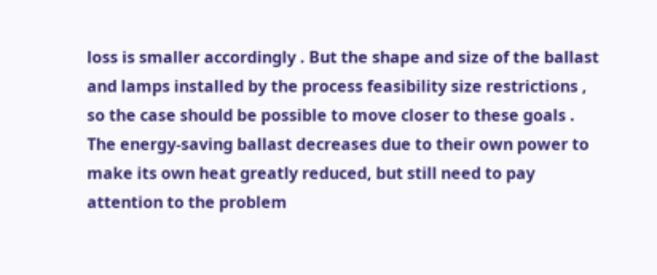loss is smaller accordingly . But the shape and size of the ballast and lamps installed by the process feasibility size restrictions , so the case should be possible to move closer to these goals .
The energy-saving ballast decreases due to their own power to make its own heat greatly reduced, but still need to pay attention to the problem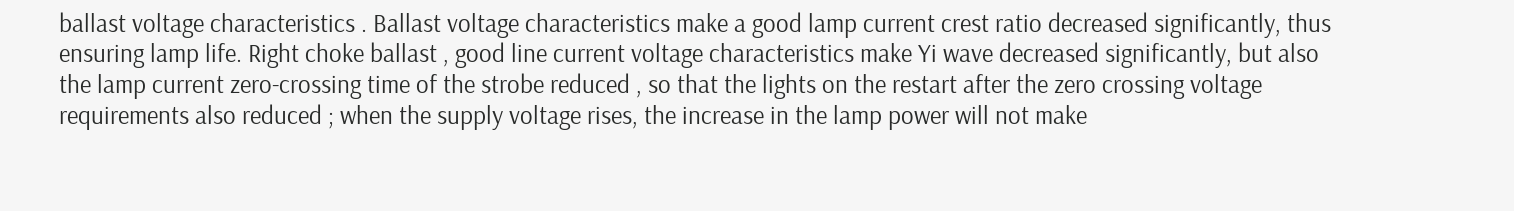ballast voltage characteristics . Ballast voltage characteristics make a good lamp current crest ratio decreased significantly, thus ensuring lamp life. Right choke ballast , good line current voltage characteristics make Yi wave decreased significantly, but also the lamp current zero-crossing time of the strobe reduced , so that the lights on the restart after the zero crossing voltage requirements also reduced ; when the supply voltage rises, the increase in the lamp power will not make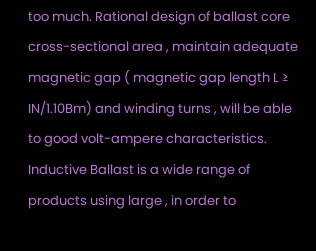too much. Rational design of ballast core cross-sectional area , maintain adequate magnetic gap ( magnetic gap length L ≥ IN/1.10Bm) and winding turns , will be able to good volt-ampere characteristics.
Inductive Ballast is a wide range of products using large , in order to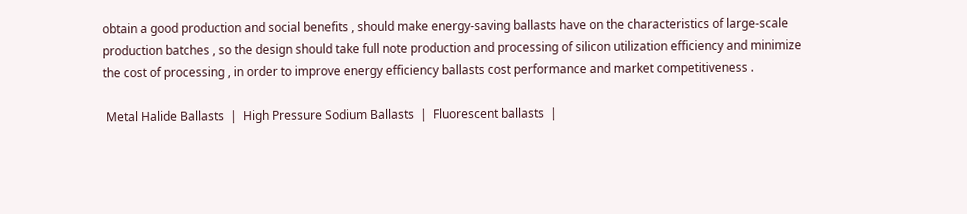obtain a good production and social benefits , should make energy-saving ballasts have on the characteristics of large-scale production batches , so the design should take full note production and processing of silicon utilization efficiency and minimize the cost of processing , in order to improve energy efficiency ballasts cost performance and market competitiveness .

 Metal Halide Ballasts  |  High Pressure Sodium Ballasts  |  Fluorescent ballasts  |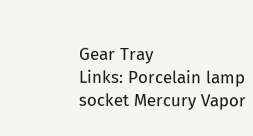Gear Tray
Links: Porcelain lamp socket Mercury Vapor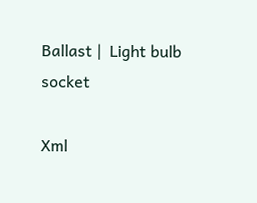Ballast |  Light bulb socket

Xml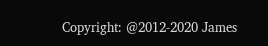Copyright: @2012-2020 James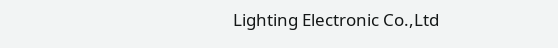Lighting Electronic Co.,Ltd